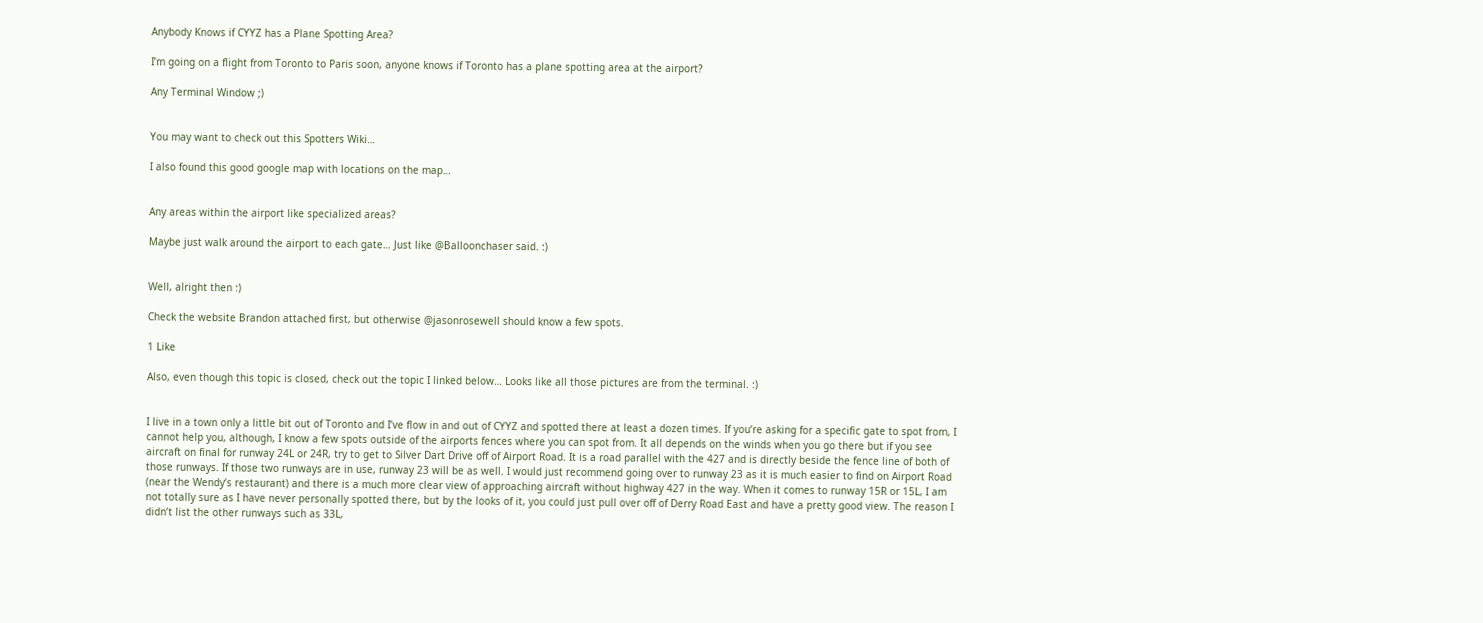Anybody Knows if CYYZ has a Plane Spotting Area?

I’m going on a flight from Toronto to Paris soon, anyone knows if Toronto has a plane spotting area at the airport?

Any Terminal Window ;)


You may want to check out this Spotters Wiki…

I also found this good google map with locations on the map…


Any areas within the airport like specialized areas?

Maybe just walk around the airport to each gate… Just like @Balloonchaser said. :)


Well, alright then :)

Check the website Brandon attached first, but otherwise @jasonrosewell should know a few spots.

1 Like

Also, even though this topic is closed, check out the topic I linked below… Looks like all those pictures are from the terminal. :)


I live in a town only a little bit out of Toronto and I’ve flow in and out of CYYZ and spotted there at least a dozen times. If you’re asking for a specific gate to spot from, I cannot help you, although, I know a few spots outside of the airports fences where you can spot from. It all depends on the winds when you go there but if you see aircraft on final for runway 24L or 24R, try to get to Silver Dart Drive off of Airport Road. It is a road parallel with the 427 and is directly beside the fence line of both of those runways. If those two runways are in use, runway 23 will be as well. I would just recommend going over to runway 23 as it is much easier to find on Airport Road (near the Wendy’s restaurant) and there is a much more clear view of approaching aircraft without highway 427 in the way. When it comes to runway 15R or 15L, I am not totally sure as I have never personally spotted there, but by the looks of it, you could just pull over off of Derry Road East and have a pretty good view. The reason I didn’t list the other runways such as 33L,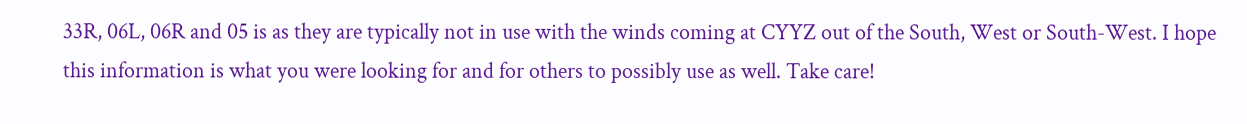33R, 06L, 06R and 05 is as they are typically not in use with the winds coming at CYYZ out of the South, West or South-West. I hope this information is what you were looking for and for others to possibly use as well. Take care!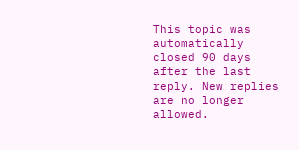This topic was automatically closed 90 days after the last reply. New replies are no longer allowed.